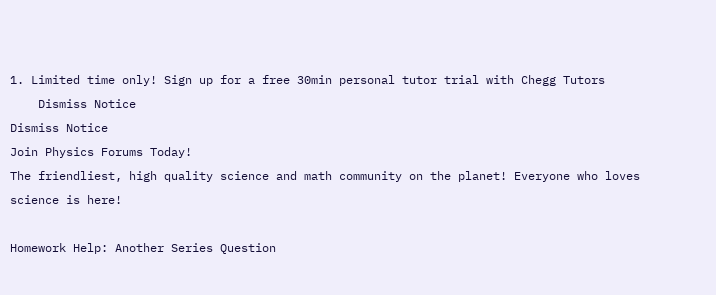1. Limited time only! Sign up for a free 30min personal tutor trial with Chegg Tutors
    Dismiss Notice
Dismiss Notice
Join Physics Forums Today!
The friendliest, high quality science and math community on the planet! Everyone who loves science is here!

Homework Help: Another Series Question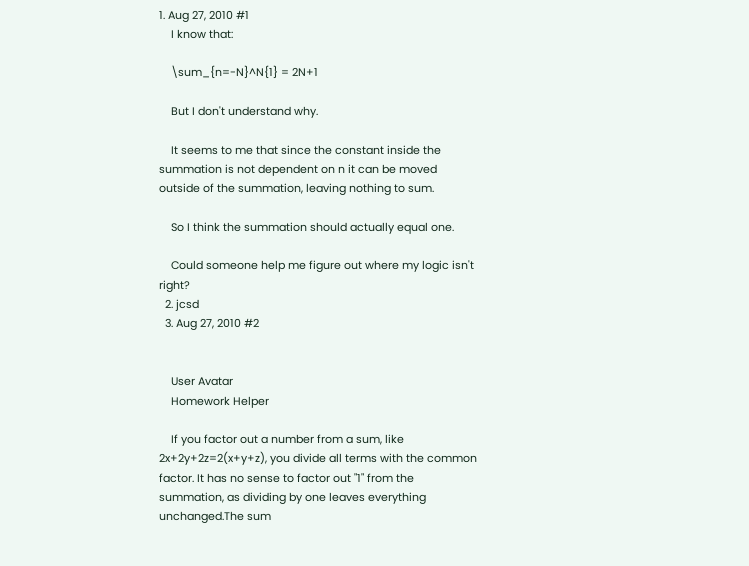1. Aug 27, 2010 #1
    I know that:

    \sum_{n=-N}^N{1} = 2N+1

    But I don't understand why.

    It seems to me that since the constant inside the summation is not dependent on n it can be moved outside of the summation, leaving nothing to sum.

    So I think the summation should actually equal one.

    Could someone help me figure out where my logic isn't right?
  2. jcsd
  3. Aug 27, 2010 #2


    User Avatar
    Homework Helper

    If you factor out a number from a sum, like 2x+2y+2z=2(x+y+z), you divide all terms with the common factor. It has no sense to factor out "1" from the summation, as dividing by one leaves everything unchanged.The sum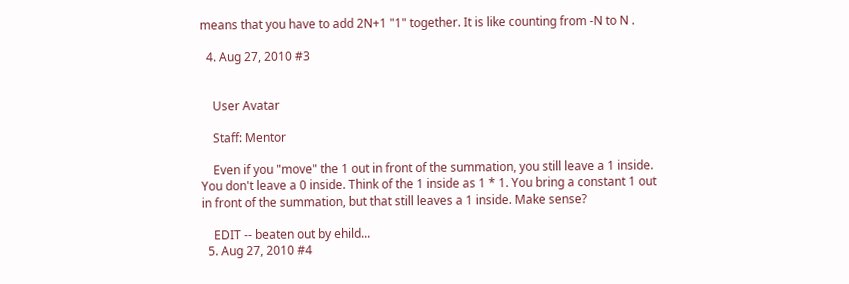means that you have to add 2N+1 "1" together. It is like counting from -N to N .

  4. Aug 27, 2010 #3


    User Avatar

    Staff: Mentor

    Even if you "move" the 1 out in front of the summation, you still leave a 1 inside. You don't leave a 0 inside. Think of the 1 inside as 1 * 1. You bring a constant 1 out in front of the summation, but that still leaves a 1 inside. Make sense?

    EDIT -- beaten out by ehild...
  5. Aug 27, 2010 #4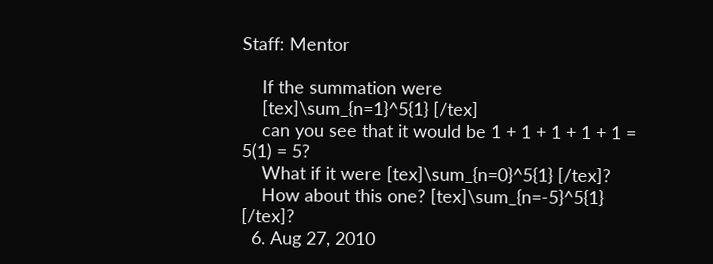Staff: Mentor

    If the summation were
    [tex]\sum_{n=1}^5{1} [/tex]
    can you see that it would be 1 + 1 + 1 + 1 + 1 = 5(1) = 5?
    What if it were [tex]\sum_{n=0}^5{1} [/tex]?
    How about this one? [tex]\sum_{n=-5}^5{1} [/tex]?
  6. Aug 27, 2010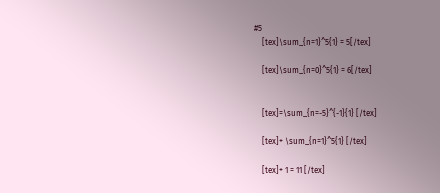#5
    [tex]\sum_{n=1}^5{1} = 5[/tex]

    [tex]\sum_{n=0}^5{1} = 6[/tex]


    [tex]=\sum_{n=-5}^{-1}{1} [/tex]

    [tex]+ \sum_{n=1}^5{1} [/tex]

    [tex]+ 1 = 11 [/tex]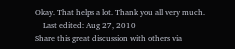Okay. That helps a lot. Thank you all very much.
    Last edited: Aug 27, 2010
Share this great discussion with others via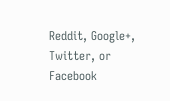Reddit, Google+, Twitter, or Facebook